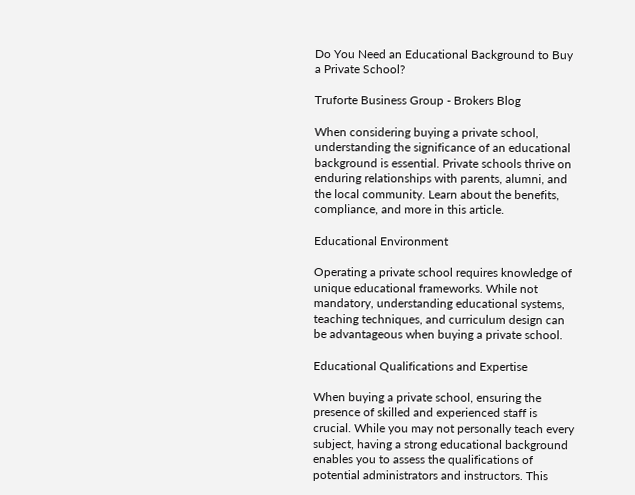Do You Need an Educational Background to Buy a Private School?

Truforte Business Group - Brokers Blog

When considering buying a private school, understanding the significance of an educational background is essential. Private schools thrive on enduring relationships with parents, alumni, and the local community. Learn about the benefits, compliance, and more in this article.

Educational Environment

Operating a private school requires knowledge of unique educational frameworks. While not mandatory, understanding educational systems, teaching techniques, and curriculum design can be advantageous when buying a private school.

Educational Qualifications and Expertise

When buying a private school, ensuring the presence of skilled and experienced staff is crucial. While you may not personally teach every subject, having a strong educational background enables you to assess the qualifications of potential administrators and instructors. This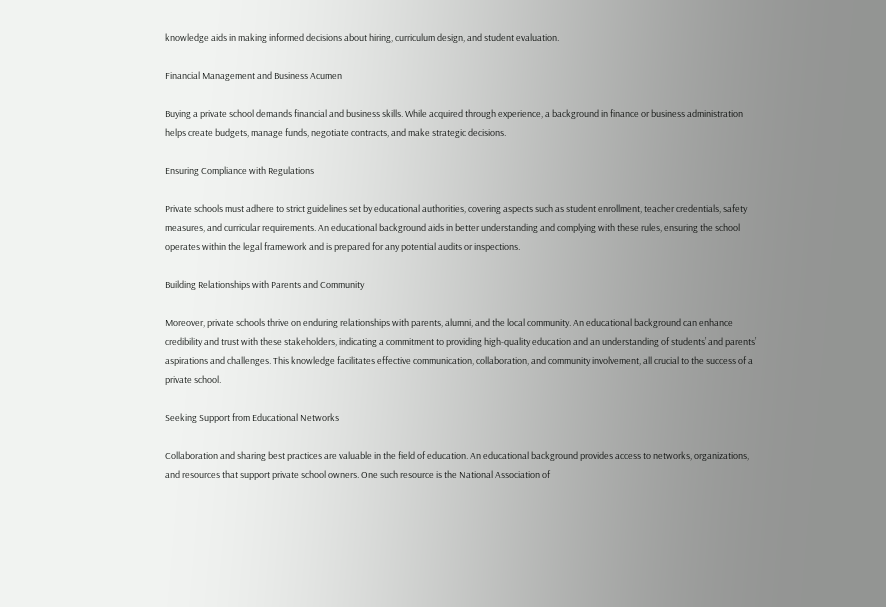knowledge aids in making informed decisions about hiring, curriculum design, and student evaluation.

Financial Management and Business Acumen

Buying a private school demands financial and business skills. While acquired through experience, a background in finance or business administration helps create budgets, manage funds, negotiate contracts, and make strategic decisions.

Ensuring Compliance with Regulations

Private schools must adhere to strict guidelines set by educational authorities, covering aspects such as student enrollment, teacher credentials, safety measures, and curricular requirements. An educational background aids in better understanding and complying with these rules, ensuring the school operates within the legal framework and is prepared for any potential audits or inspections.

Building Relationships with Parents and Community

Moreover, private schools thrive on enduring relationships with parents, alumni, and the local community. An educational background can enhance credibility and trust with these stakeholders, indicating a commitment to providing high-quality education and an understanding of students’ and parents’ aspirations and challenges. This knowledge facilitates effective communication, collaboration, and community involvement, all crucial to the success of a private school.

Seeking Support from Educational Networks

Collaboration and sharing best practices are valuable in the field of education. An educational background provides access to networks, organizations, and resources that support private school owners. One such resource is the National Association of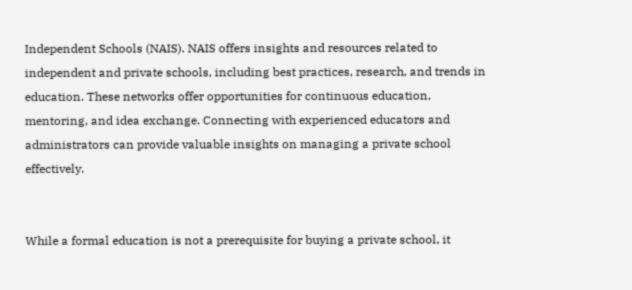Independent Schools (NAIS). NAIS offers insights and resources related to independent and private schools, including best practices, research, and trends in education. These networks offer opportunities for continuous education, mentoring, and idea exchange. Connecting with experienced educators and administrators can provide valuable insights on managing a private school effectively.


While a formal education is not a prerequisite for buying a private school, it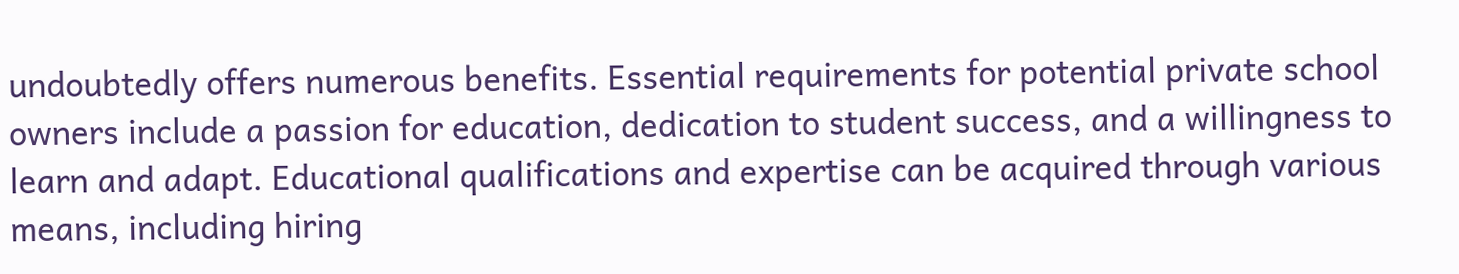undoubtedly offers numerous benefits. Essential requirements for potential private school owners include a passion for education, dedication to student success, and a willingness to learn and adapt. Educational qualifications and expertise can be acquired through various means, including hiring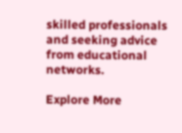skilled professionals and seeking advice from educational networks.

Explore More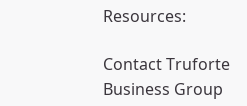Resources:

Contact Truforte Business Group